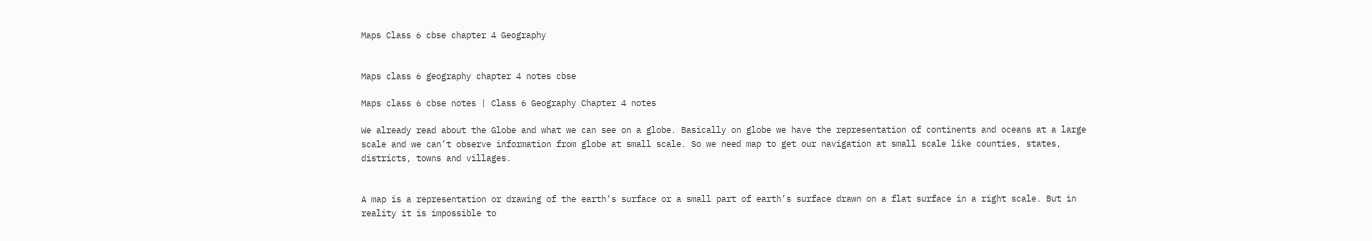Maps Class 6 cbse chapter 4 Geography


Maps class 6 geography chapter 4 notes cbse

Maps class 6 cbse notes | Class 6 Geography Chapter 4 notes

We already read about the Globe and what we can see on a globe. Basically on globe we have the representation of continents and oceans at a large scale and we can’t observe information from globe at small scale. So we need map to get our navigation at small scale like counties, states, districts, towns and villages.


A map is a representation or drawing of the earth’s surface or a small part of earth’s surface drawn on a flat surface in a right scale. But in reality it is impossible to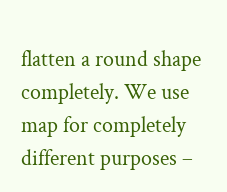flatten a round shape completely. We use map for completely different purposes –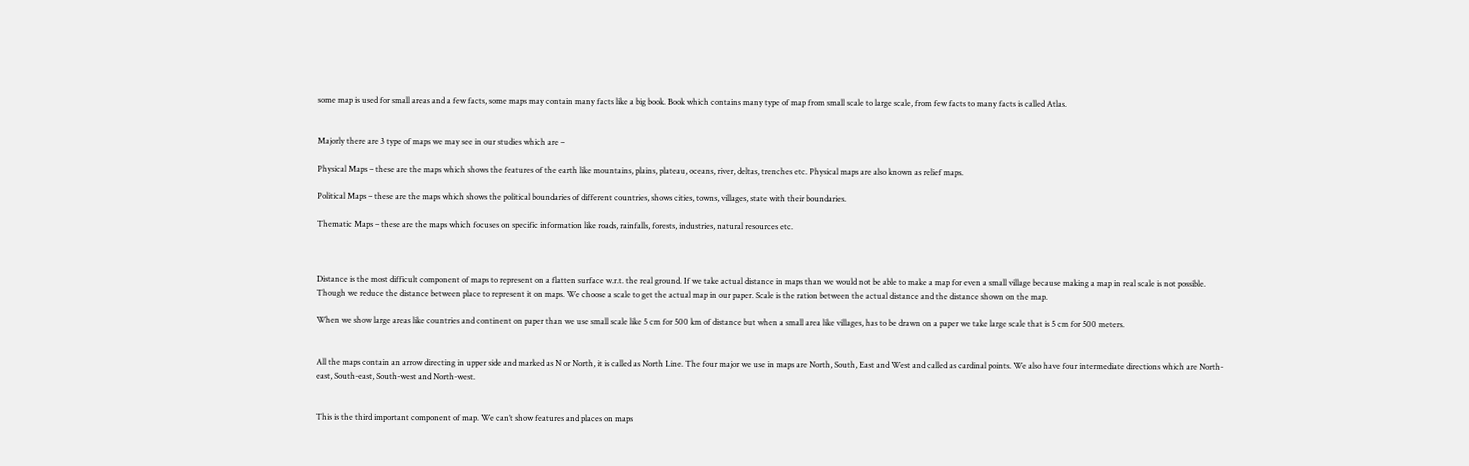some map is used for small areas and a few facts, some maps may contain many facts like a big book. Book which contains many type of map from small scale to large scale, from few facts to many facts is called Atlas.


Majorly there are 3 type of maps we may see in our studies which are –

Physical Maps – these are the maps which shows the features of the earth like mountains, plains, plateau, oceans, river, deltas, trenches etc. Physical maps are also known as relief maps.

Political Maps – these are the maps which shows the political boundaries of different countries, shows cities, towns, villages, state with their boundaries.

Thematic Maps – these are the maps which focuses on specific information like roads, rainfalls, forests, industries, natural resources etc.



Distance is the most difficult component of maps to represent on a flatten surface w.r.t. the real ground. If we take actual distance in maps than we would not be able to make a map for even a small village because making a map in real scale is not possible. Though we reduce the distance between place to represent it on maps. We choose a scale to get the actual map in our paper. Scale is the ration between the actual distance and the distance shown on the map.

When we show large areas like countries and continent on paper than we use small scale like 5 cm for 500 km of distance but when a small area like villages, has to be drawn on a paper we take large scale that is 5 cm for 500 meters.


All the maps contain an arrow directing in upper side and marked as N or North, it is called as North Line. The four major we use in maps are North, South, East and West and called as cardinal points. We also have four intermediate directions which are North-east, South-east, South-west and North-west.


This is the third important component of map. We can’t show features and places on maps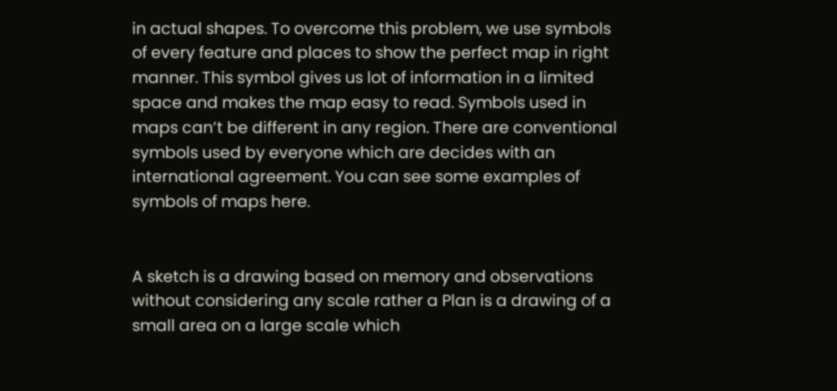in actual shapes. To overcome this problem, we use symbols of every feature and places to show the perfect map in right manner. This symbol gives us lot of information in a limited space and makes the map easy to read. Symbols used in maps can’t be different in any region. There are conventional symbols used by everyone which are decides with an international agreement. You can see some examples of symbols of maps here.


A sketch is a drawing based on memory and observations without considering any scale rather a Plan is a drawing of a small area on a large scale which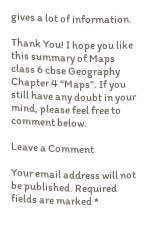gives a lot of information.

Thank You! I hope you like this summary of Maps class 6 cbse Geography Chapter 4 “Maps”. If you still have any doubt in your mind, please feel free to comment below.

Leave a Comment

Your email address will not be published. Required fields are marked *